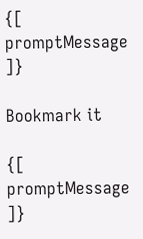{[ promptMessage ]}

Bookmark it

{[ promptMessage ]}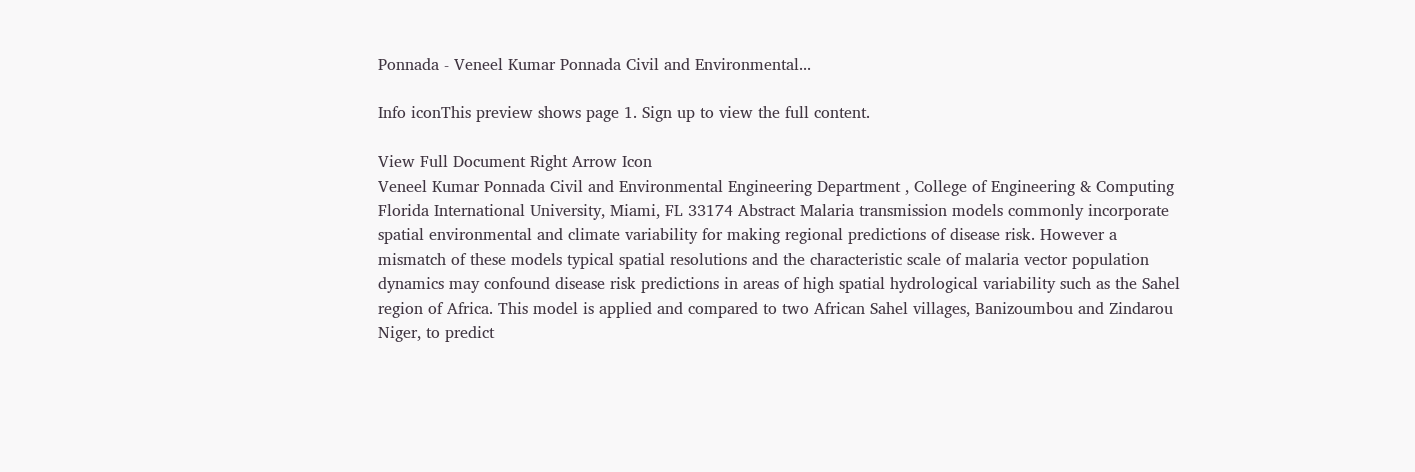Ponnada - Veneel Kumar Ponnada Civil and Environmental...

Info iconThis preview shows page 1. Sign up to view the full content.

View Full Document Right Arrow Icon
Veneel Kumar Ponnada Civil and Environmental Engineering Department , College of Engineering & Computing Florida International University, Miami, FL 33174 Abstract Malaria transmission models commonly incorporate spatial environmental and climate variability for making regional predictions of disease risk. However a mismatch of these models typical spatial resolutions and the characteristic scale of malaria vector population dynamics may confound disease risk predictions in areas of high spatial hydrological variability such as the Sahel region of Africa. This model is applied and compared to two African Sahel villages, Banizoumbou and Zindarou Niger, to predict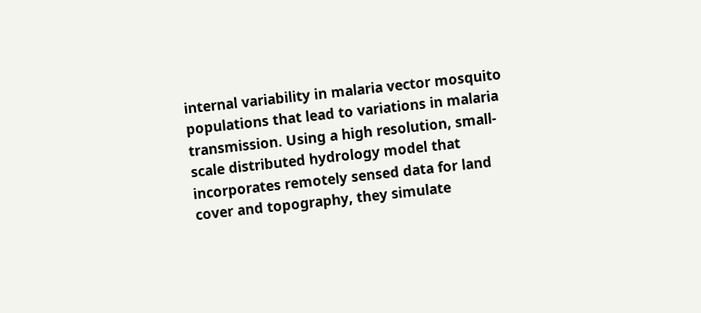internal variability in malaria vector mosquito populations that lead to variations in malaria transmission. Using a high resolution, small-scale distributed hydrology model that incorporates remotely sensed data for land cover and topography, they simulate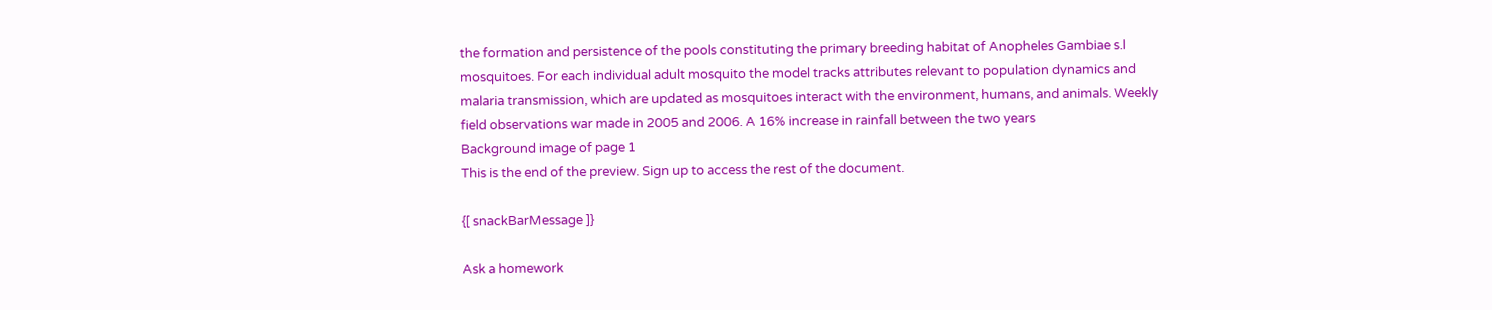the formation and persistence of the pools constituting the primary breeding habitat of Anopheles Gambiae s.l mosquitoes. For each individual adult mosquito the model tracks attributes relevant to population dynamics and malaria transmission, which are updated as mosquitoes interact with the environment, humans, and animals. Weekly field observations war made in 2005 and 2006. A 16% increase in rainfall between the two years
Background image of page 1
This is the end of the preview. Sign up to access the rest of the document.

{[ snackBarMessage ]}

Ask a homework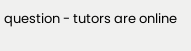question - tutors are online